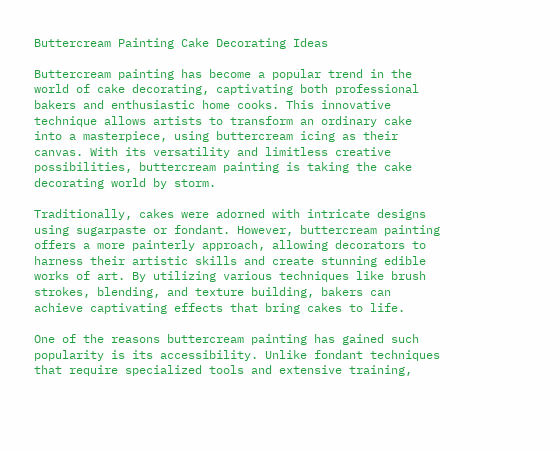Buttercream Painting Cake Decorating Ideas

Buttercream painting has become a popular trend in the world of cake decorating, captivating both professional bakers and enthusiastic home cooks. This innovative technique allows artists to transform an ordinary cake into a masterpiece, using buttercream icing as their canvas. With its versatility and limitless creative possibilities, buttercream painting is taking the cake decorating world by storm.

Traditionally, cakes were adorned with intricate designs using sugarpaste or fondant. However, buttercream painting offers a more painterly approach, allowing decorators to harness their artistic skills and create stunning edible works of art. By utilizing various techniques like brush strokes, blending, and texture building, bakers can achieve captivating effects that bring cakes to life.

One of the reasons buttercream painting has gained such popularity is its accessibility. Unlike fondant techniques that require specialized tools and extensive training,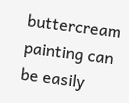buttercream painting can be easily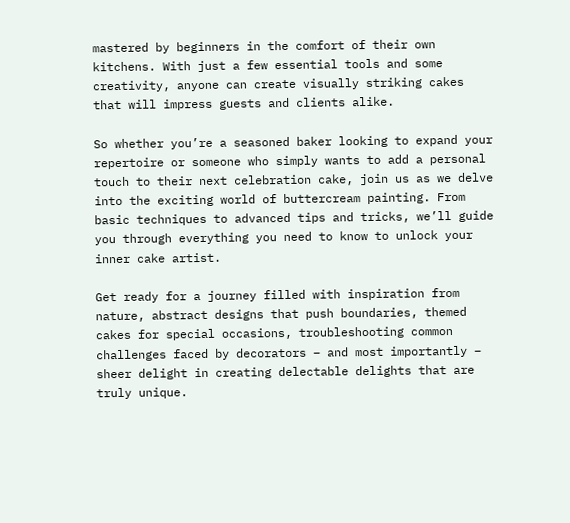mastered by beginners in the comfort of their own kitchens. With just a few essential tools and some creativity, anyone can create visually striking cakes that will impress guests and clients alike.

So whether you’re a seasoned baker looking to expand your repertoire or someone who simply wants to add a personal touch to their next celebration cake, join us as we delve into the exciting world of buttercream painting. From basic techniques to advanced tips and tricks, we’ll guide you through everything you need to know to unlock your inner cake artist.

Get ready for a journey filled with inspiration from nature, abstract designs that push boundaries, themed cakes for special occasions, troubleshooting common challenges faced by decorators – and most importantly – sheer delight in creating delectable delights that are truly unique.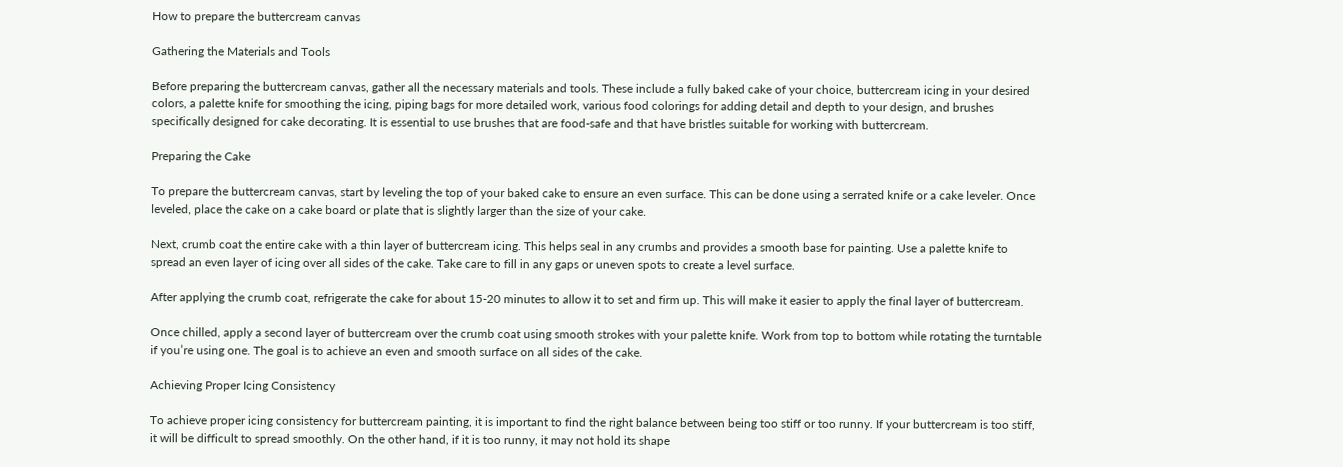How to prepare the buttercream canvas

Gathering the Materials and Tools

Before preparing the buttercream canvas, gather all the necessary materials and tools. These include a fully baked cake of your choice, buttercream icing in your desired colors, a palette knife for smoothing the icing, piping bags for more detailed work, various food colorings for adding detail and depth to your design, and brushes specifically designed for cake decorating. It is essential to use brushes that are food-safe and that have bristles suitable for working with buttercream.

Preparing the Cake

To prepare the buttercream canvas, start by leveling the top of your baked cake to ensure an even surface. This can be done using a serrated knife or a cake leveler. Once leveled, place the cake on a cake board or plate that is slightly larger than the size of your cake.

Next, crumb coat the entire cake with a thin layer of buttercream icing. This helps seal in any crumbs and provides a smooth base for painting. Use a palette knife to spread an even layer of icing over all sides of the cake. Take care to fill in any gaps or uneven spots to create a level surface.

After applying the crumb coat, refrigerate the cake for about 15-20 minutes to allow it to set and firm up. This will make it easier to apply the final layer of buttercream.

Once chilled, apply a second layer of buttercream over the crumb coat using smooth strokes with your palette knife. Work from top to bottom while rotating the turntable if you’re using one. The goal is to achieve an even and smooth surface on all sides of the cake.

Achieving Proper Icing Consistency

To achieve proper icing consistency for buttercream painting, it is important to find the right balance between being too stiff or too runny. If your buttercream is too stiff, it will be difficult to spread smoothly. On the other hand, if it is too runny, it may not hold its shape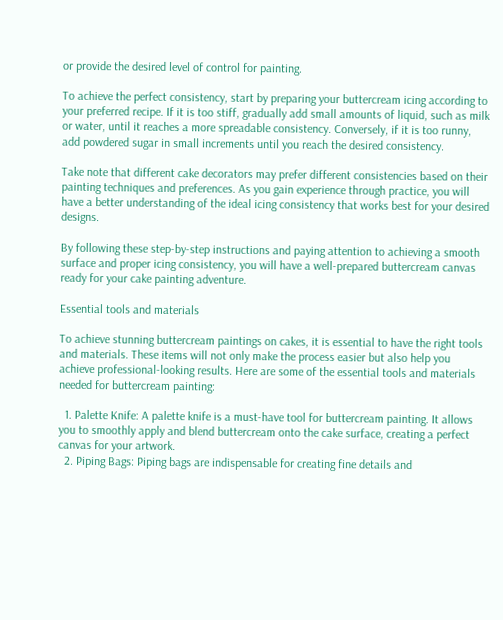or provide the desired level of control for painting.

To achieve the perfect consistency, start by preparing your buttercream icing according to your preferred recipe. If it is too stiff, gradually add small amounts of liquid, such as milk or water, until it reaches a more spreadable consistency. Conversely, if it is too runny, add powdered sugar in small increments until you reach the desired consistency.

Take note that different cake decorators may prefer different consistencies based on their painting techniques and preferences. As you gain experience through practice, you will have a better understanding of the ideal icing consistency that works best for your desired designs.

By following these step-by-step instructions and paying attention to achieving a smooth surface and proper icing consistency, you will have a well-prepared buttercream canvas ready for your cake painting adventure.

Essential tools and materials

To achieve stunning buttercream paintings on cakes, it is essential to have the right tools and materials. These items will not only make the process easier but also help you achieve professional-looking results. Here are some of the essential tools and materials needed for buttercream painting:

  1. Palette Knife: A palette knife is a must-have tool for buttercream painting. It allows you to smoothly apply and blend buttercream onto the cake surface, creating a perfect canvas for your artwork.
  2. Piping Bags: Piping bags are indispensable for creating fine details and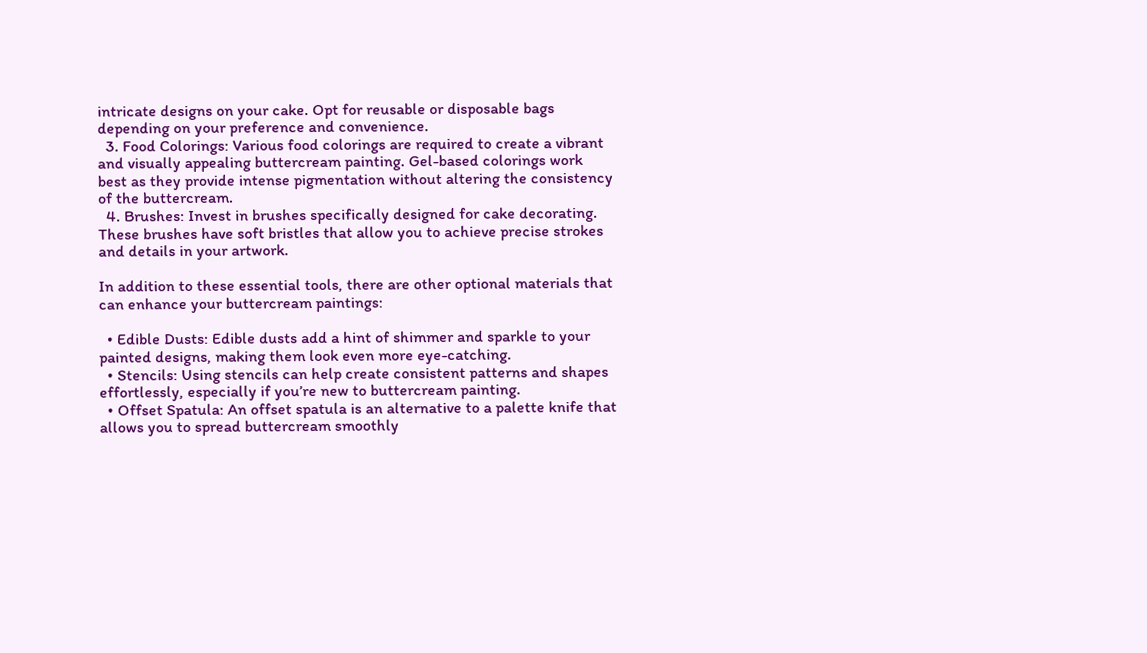intricate designs on your cake. Opt for reusable or disposable bags depending on your preference and convenience.
  3. Food Colorings: Various food colorings are required to create a vibrant and visually appealing buttercream painting. Gel-based colorings work best as they provide intense pigmentation without altering the consistency of the buttercream.
  4. Brushes: Invest in brushes specifically designed for cake decorating. These brushes have soft bristles that allow you to achieve precise strokes and details in your artwork.

In addition to these essential tools, there are other optional materials that can enhance your buttercream paintings:

  • Edible Dusts: Edible dusts add a hint of shimmer and sparkle to your painted designs, making them look even more eye-catching.
  • Stencils: Using stencils can help create consistent patterns and shapes effortlessly, especially if you’re new to buttercream painting.
  • Offset Spatula: An offset spatula is an alternative to a palette knife that allows you to spread buttercream smoothly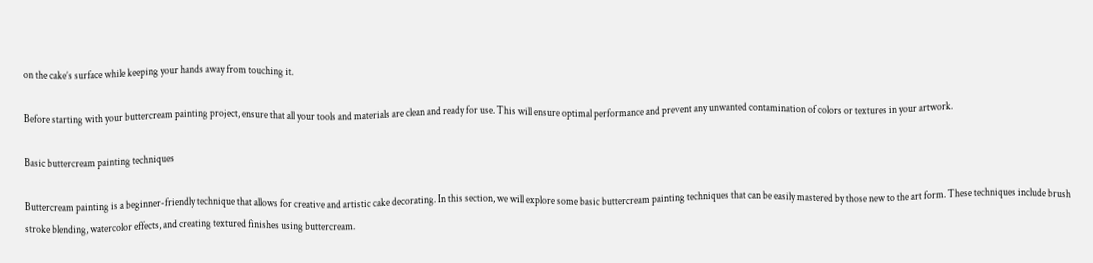on the cake’s surface while keeping your hands away from touching it.

Before starting with your buttercream painting project, ensure that all your tools and materials are clean and ready for use. This will ensure optimal performance and prevent any unwanted contamination of colors or textures in your artwork.

Basic buttercream painting techniques

Buttercream painting is a beginner-friendly technique that allows for creative and artistic cake decorating. In this section, we will explore some basic buttercream painting techniques that can be easily mastered by those new to the art form. These techniques include brush stroke blending, watercolor effects, and creating textured finishes using buttercream.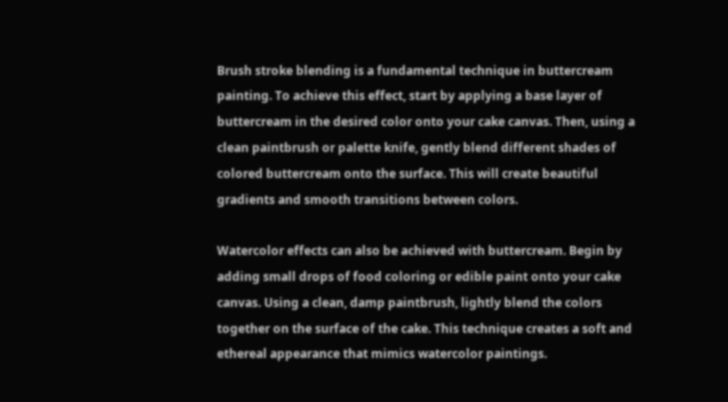Brush stroke blending is a fundamental technique in buttercream painting. To achieve this effect, start by applying a base layer of buttercream in the desired color onto your cake canvas. Then, using a clean paintbrush or palette knife, gently blend different shades of colored buttercream onto the surface. This will create beautiful gradients and smooth transitions between colors.

Watercolor effects can also be achieved with buttercream. Begin by adding small drops of food coloring or edible paint onto your cake canvas. Using a clean, damp paintbrush, lightly blend the colors together on the surface of the cake. This technique creates a soft and ethereal appearance that mimics watercolor paintings.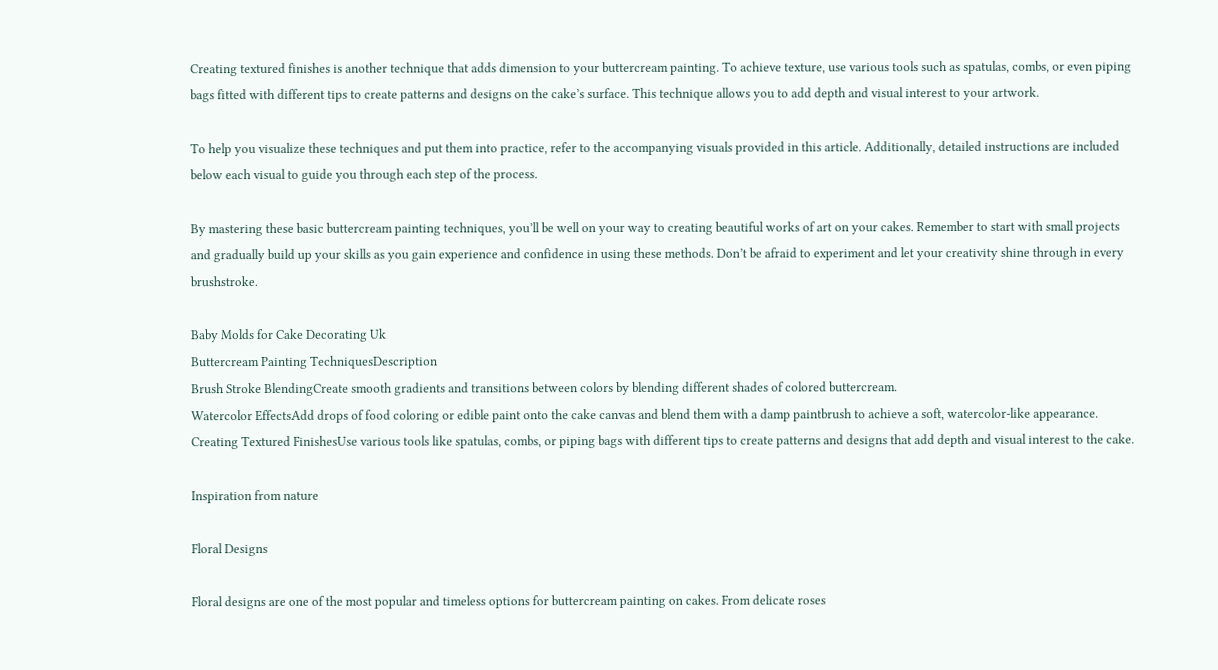Creating textured finishes is another technique that adds dimension to your buttercream painting. To achieve texture, use various tools such as spatulas, combs, or even piping bags fitted with different tips to create patterns and designs on the cake’s surface. This technique allows you to add depth and visual interest to your artwork.

To help you visualize these techniques and put them into practice, refer to the accompanying visuals provided in this article. Additionally, detailed instructions are included below each visual to guide you through each step of the process.

By mastering these basic buttercream painting techniques, you’ll be well on your way to creating beautiful works of art on your cakes. Remember to start with small projects and gradually build up your skills as you gain experience and confidence in using these methods. Don’t be afraid to experiment and let your creativity shine through in every brushstroke.

Baby Molds for Cake Decorating Uk
Buttercream Painting TechniquesDescription
Brush Stroke BlendingCreate smooth gradients and transitions between colors by blending different shades of colored buttercream.
Watercolor EffectsAdd drops of food coloring or edible paint onto the cake canvas and blend them with a damp paintbrush to achieve a soft, watercolor-like appearance.
Creating Textured FinishesUse various tools like spatulas, combs, or piping bags with different tips to create patterns and designs that add depth and visual interest to the cake.

Inspiration from nature

Floral Designs

Floral designs are one of the most popular and timeless options for buttercream painting on cakes. From delicate roses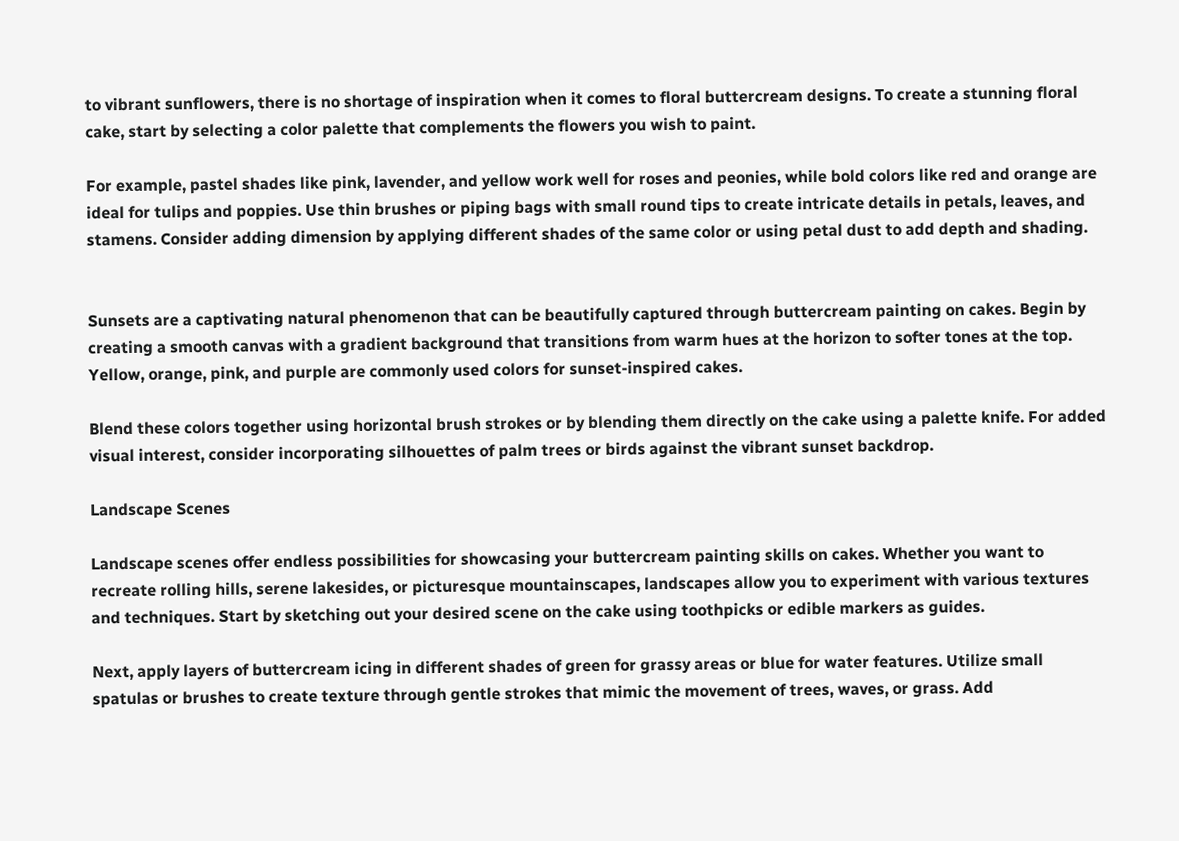to vibrant sunflowers, there is no shortage of inspiration when it comes to floral buttercream designs. To create a stunning floral cake, start by selecting a color palette that complements the flowers you wish to paint.

For example, pastel shades like pink, lavender, and yellow work well for roses and peonies, while bold colors like red and orange are ideal for tulips and poppies. Use thin brushes or piping bags with small round tips to create intricate details in petals, leaves, and stamens. Consider adding dimension by applying different shades of the same color or using petal dust to add depth and shading.


Sunsets are a captivating natural phenomenon that can be beautifully captured through buttercream painting on cakes. Begin by creating a smooth canvas with a gradient background that transitions from warm hues at the horizon to softer tones at the top. Yellow, orange, pink, and purple are commonly used colors for sunset-inspired cakes.

Blend these colors together using horizontal brush strokes or by blending them directly on the cake using a palette knife. For added visual interest, consider incorporating silhouettes of palm trees or birds against the vibrant sunset backdrop.

Landscape Scenes

Landscape scenes offer endless possibilities for showcasing your buttercream painting skills on cakes. Whether you want to recreate rolling hills, serene lakesides, or picturesque mountainscapes, landscapes allow you to experiment with various textures and techniques. Start by sketching out your desired scene on the cake using toothpicks or edible markers as guides.

Next, apply layers of buttercream icing in different shades of green for grassy areas or blue for water features. Utilize small spatulas or brushes to create texture through gentle strokes that mimic the movement of trees, waves, or grass. Add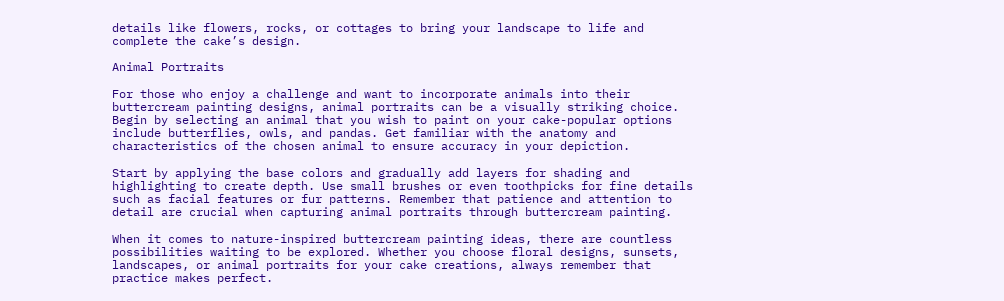details like flowers, rocks, or cottages to bring your landscape to life and complete the cake’s design.

Animal Portraits

For those who enjoy a challenge and want to incorporate animals into their buttercream painting designs, animal portraits can be a visually striking choice. Begin by selecting an animal that you wish to paint on your cake-popular options include butterflies, owls, and pandas. Get familiar with the anatomy and characteristics of the chosen animal to ensure accuracy in your depiction.

Start by applying the base colors and gradually add layers for shading and highlighting to create depth. Use small brushes or even toothpicks for fine details such as facial features or fur patterns. Remember that patience and attention to detail are crucial when capturing animal portraits through buttercream painting.

When it comes to nature-inspired buttercream painting ideas, there are countless possibilities waiting to be explored. Whether you choose floral designs, sunsets, landscapes, or animal portraits for your cake creations, always remember that practice makes perfect.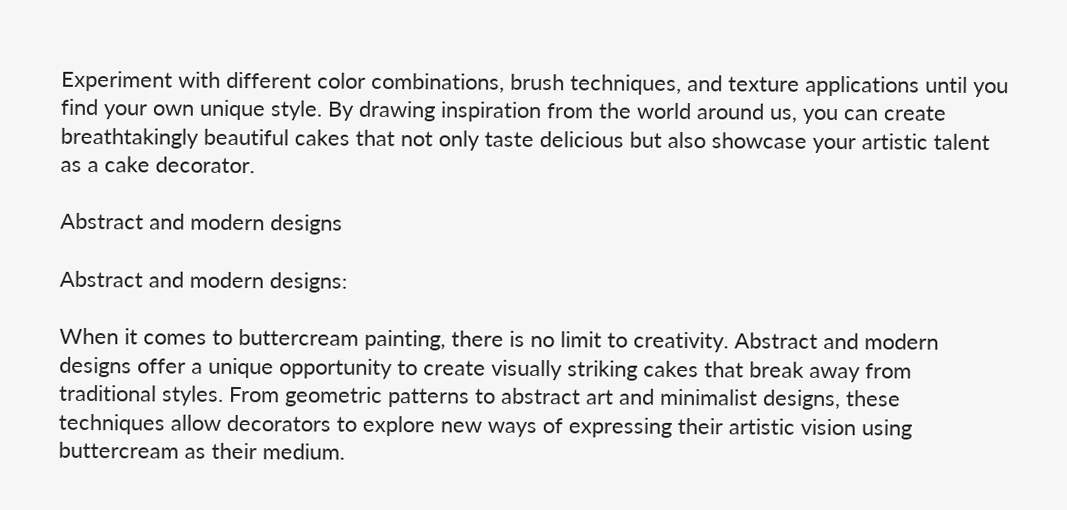Experiment with different color combinations, brush techniques, and texture applications until you find your own unique style. By drawing inspiration from the world around us, you can create breathtakingly beautiful cakes that not only taste delicious but also showcase your artistic talent as a cake decorator.

Abstract and modern designs

Abstract and modern designs:

When it comes to buttercream painting, there is no limit to creativity. Abstract and modern designs offer a unique opportunity to create visually striking cakes that break away from traditional styles. From geometric patterns to abstract art and minimalist designs, these techniques allow decorators to explore new ways of expressing their artistic vision using buttercream as their medium.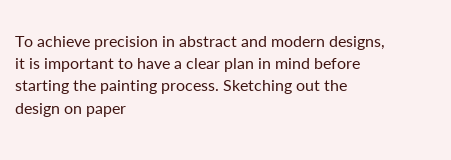To achieve precision in abstract and modern designs, it is important to have a clear plan in mind before starting the painting process. Sketching out the design on paper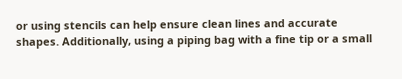or using stencils can help ensure clean lines and accurate shapes. Additionally, using a piping bag with a fine tip or a small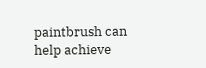paintbrush can help achieve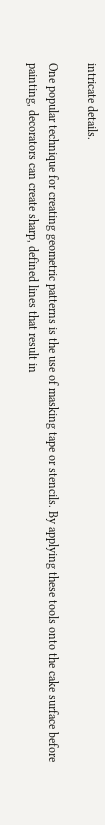intricate details.

One popular technique for creating geometric patterns is the use of masking tape or stencils. By applying these tools onto the cake surface before painting, decorators can create sharp, defined lines that result in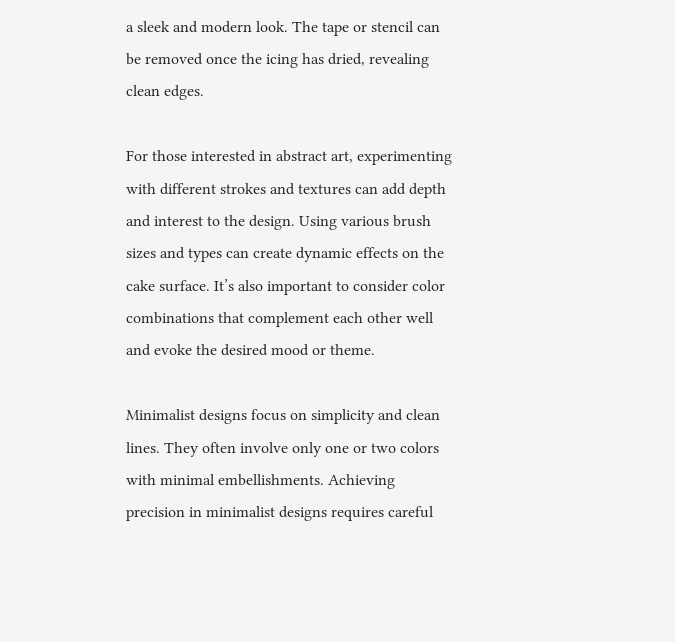a sleek and modern look. The tape or stencil can be removed once the icing has dried, revealing clean edges.

For those interested in abstract art, experimenting with different strokes and textures can add depth and interest to the design. Using various brush sizes and types can create dynamic effects on the cake surface. It’s also important to consider color combinations that complement each other well and evoke the desired mood or theme.

Minimalist designs focus on simplicity and clean lines. They often involve only one or two colors with minimal embellishments. Achieving precision in minimalist designs requires careful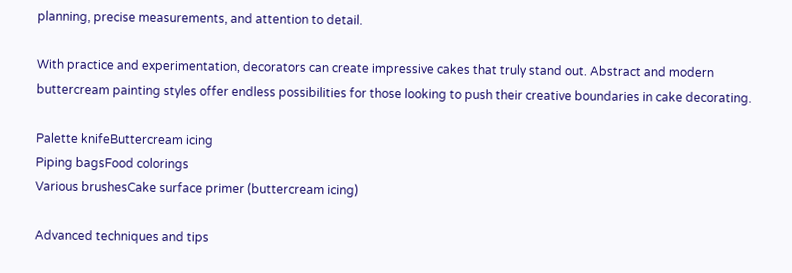planning, precise measurements, and attention to detail.

With practice and experimentation, decorators can create impressive cakes that truly stand out. Abstract and modern buttercream painting styles offer endless possibilities for those looking to push their creative boundaries in cake decorating.

Palette knifeButtercream icing
Piping bagsFood colorings
Various brushesCake surface primer (buttercream icing)

Advanced techniques and tips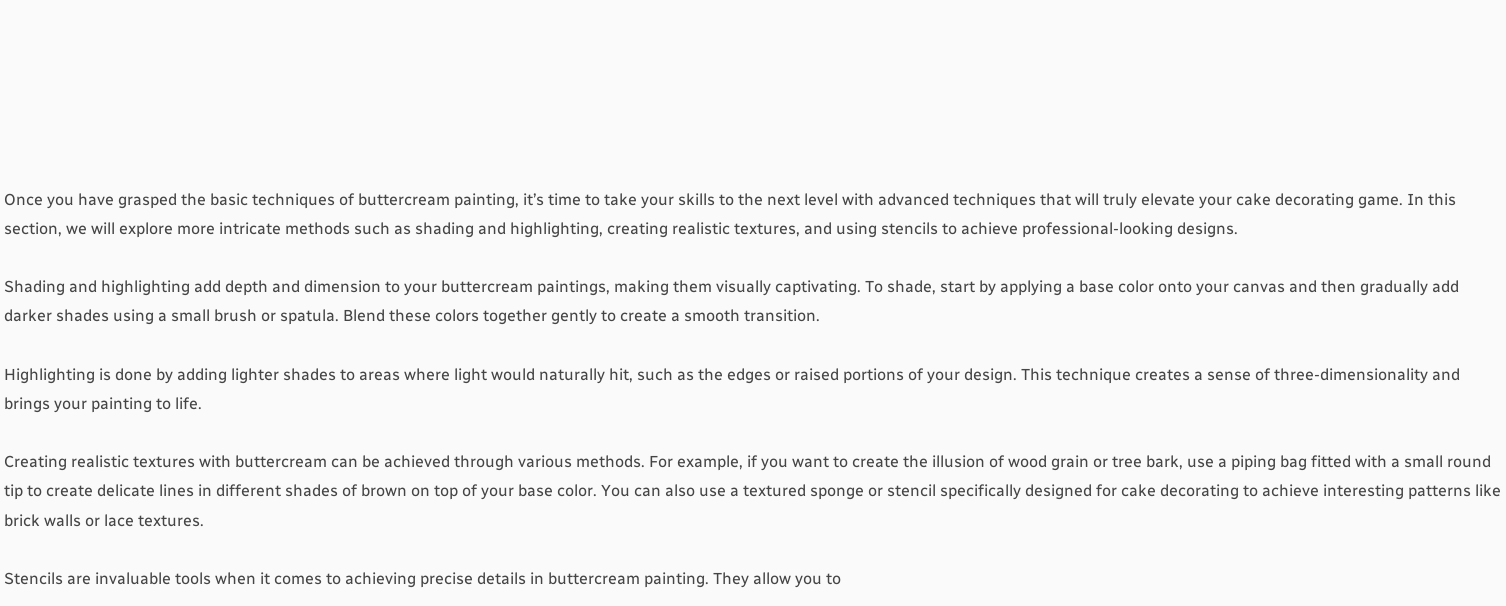Once you have grasped the basic techniques of buttercream painting, it’s time to take your skills to the next level with advanced techniques that will truly elevate your cake decorating game. In this section, we will explore more intricate methods such as shading and highlighting, creating realistic textures, and using stencils to achieve professional-looking designs.

Shading and highlighting add depth and dimension to your buttercream paintings, making them visually captivating. To shade, start by applying a base color onto your canvas and then gradually add darker shades using a small brush or spatula. Blend these colors together gently to create a smooth transition.

Highlighting is done by adding lighter shades to areas where light would naturally hit, such as the edges or raised portions of your design. This technique creates a sense of three-dimensionality and brings your painting to life.

Creating realistic textures with buttercream can be achieved through various methods. For example, if you want to create the illusion of wood grain or tree bark, use a piping bag fitted with a small round tip to create delicate lines in different shades of brown on top of your base color. You can also use a textured sponge or stencil specifically designed for cake decorating to achieve interesting patterns like brick walls or lace textures.

Stencils are invaluable tools when it comes to achieving precise details in buttercream painting. They allow you to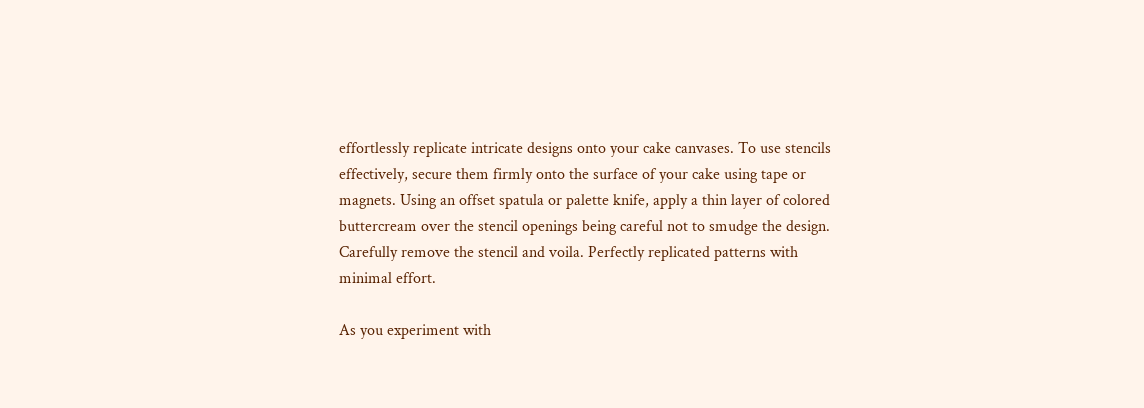effortlessly replicate intricate designs onto your cake canvases. To use stencils effectively, secure them firmly onto the surface of your cake using tape or magnets. Using an offset spatula or palette knife, apply a thin layer of colored buttercream over the stencil openings being careful not to smudge the design. Carefully remove the stencil and voila. Perfectly replicated patterns with minimal effort.

As you experiment with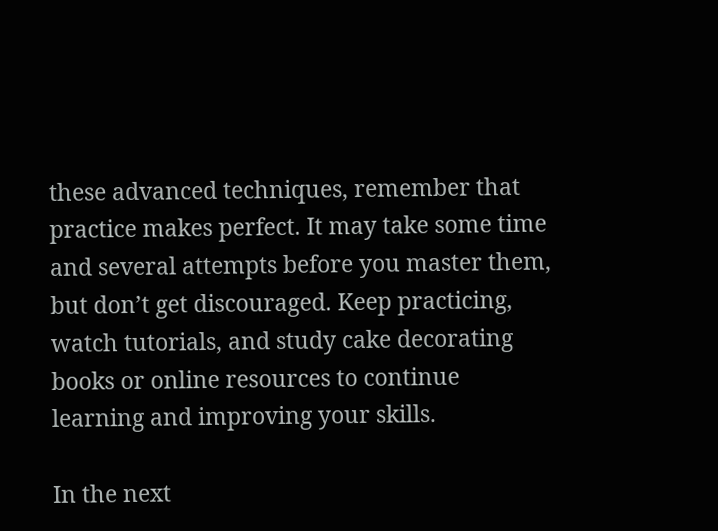these advanced techniques, remember that practice makes perfect. It may take some time and several attempts before you master them, but don’t get discouraged. Keep practicing, watch tutorials, and study cake decorating books or online resources to continue learning and improving your skills.

In the next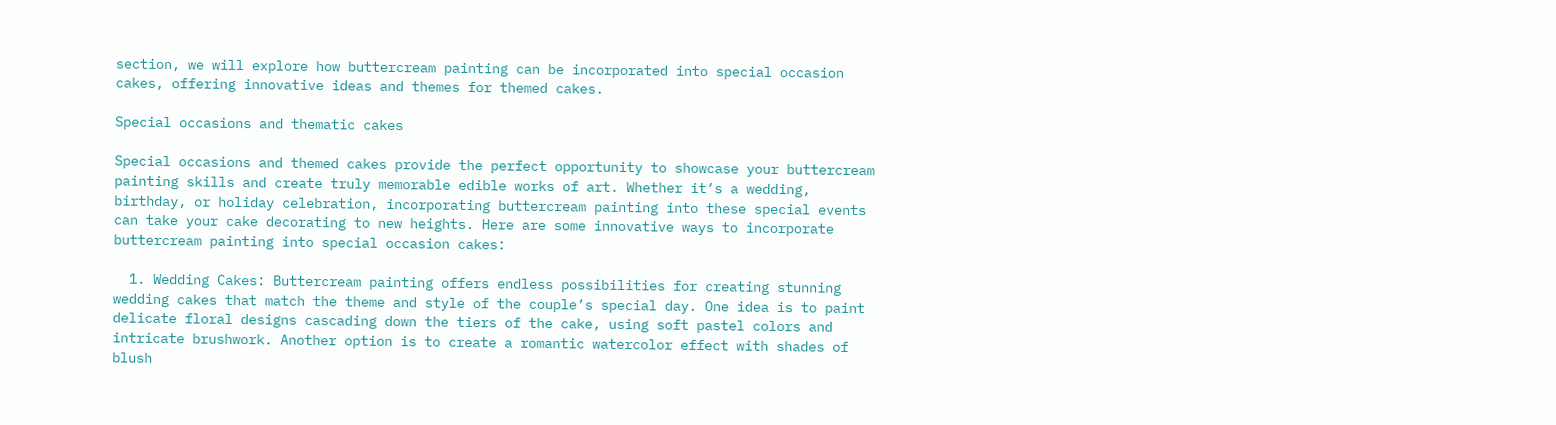section, we will explore how buttercream painting can be incorporated into special occasion cakes, offering innovative ideas and themes for themed cakes.

Special occasions and thematic cakes

Special occasions and themed cakes provide the perfect opportunity to showcase your buttercream painting skills and create truly memorable edible works of art. Whether it’s a wedding, birthday, or holiday celebration, incorporating buttercream painting into these special events can take your cake decorating to new heights. Here are some innovative ways to incorporate buttercream painting into special occasion cakes:

  1. Wedding Cakes: Buttercream painting offers endless possibilities for creating stunning wedding cakes that match the theme and style of the couple’s special day. One idea is to paint delicate floral designs cascading down the tiers of the cake, using soft pastel colors and intricate brushwork. Another option is to create a romantic watercolor effect with shades of blush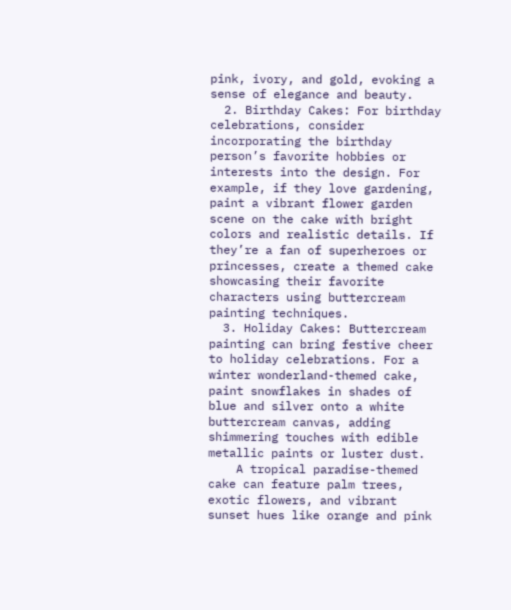pink, ivory, and gold, evoking a sense of elegance and beauty.
  2. Birthday Cakes: For birthday celebrations, consider incorporating the birthday person’s favorite hobbies or interests into the design. For example, if they love gardening, paint a vibrant flower garden scene on the cake with bright colors and realistic details. If they’re a fan of superheroes or princesses, create a themed cake showcasing their favorite characters using buttercream painting techniques.
  3. Holiday Cakes: Buttercream painting can bring festive cheer to holiday celebrations. For a winter wonderland-themed cake, paint snowflakes in shades of blue and silver onto a white buttercream canvas, adding shimmering touches with edible metallic paints or luster dust.
    A tropical paradise-themed cake can feature palm trees, exotic flowers, and vibrant sunset hues like orange and pink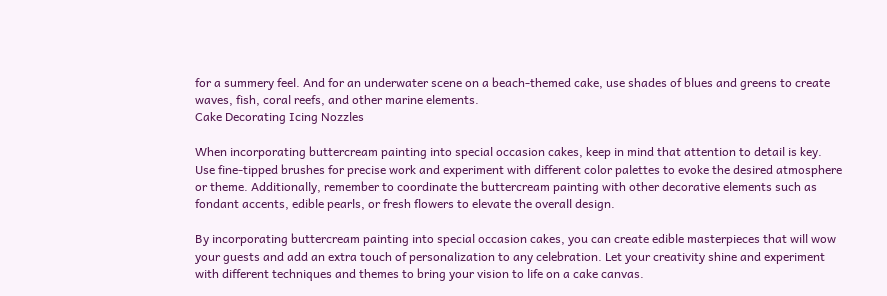for a summery feel. And for an underwater scene on a beach-themed cake, use shades of blues and greens to create waves, fish, coral reefs, and other marine elements.
Cake Decorating Icing Nozzles

When incorporating buttercream painting into special occasion cakes, keep in mind that attention to detail is key. Use fine-tipped brushes for precise work and experiment with different color palettes to evoke the desired atmosphere or theme. Additionally, remember to coordinate the buttercream painting with other decorative elements such as fondant accents, edible pearls, or fresh flowers to elevate the overall design.

By incorporating buttercream painting into special occasion cakes, you can create edible masterpieces that will wow your guests and add an extra touch of personalization to any celebration. Let your creativity shine and experiment with different techniques and themes to bring your vision to life on a cake canvas.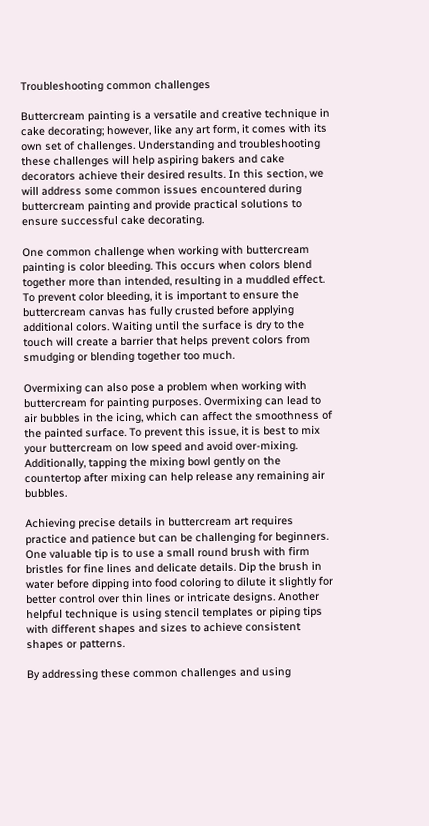Troubleshooting common challenges

Buttercream painting is a versatile and creative technique in cake decorating; however, like any art form, it comes with its own set of challenges. Understanding and troubleshooting these challenges will help aspiring bakers and cake decorators achieve their desired results. In this section, we will address some common issues encountered during buttercream painting and provide practical solutions to ensure successful cake decorating.

One common challenge when working with buttercream painting is color bleeding. This occurs when colors blend together more than intended, resulting in a muddled effect. To prevent color bleeding, it is important to ensure the buttercream canvas has fully crusted before applying additional colors. Waiting until the surface is dry to the touch will create a barrier that helps prevent colors from smudging or blending together too much.

Overmixing can also pose a problem when working with buttercream for painting purposes. Overmixing can lead to air bubbles in the icing, which can affect the smoothness of the painted surface. To prevent this issue, it is best to mix your buttercream on low speed and avoid over-mixing. Additionally, tapping the mixing bowl gently on the countertop after mixing can help release any remaining air bubbles.

Achieving precise details in buttercream art requires practice and patience but can be challenging for beginners. One valuable tip is to use a small round brush with firm bristles for fine lines and delicate details. Dip the brush in water before dipping into food coloring to dilute it slightly for better control over thin lines or intricate designs. Another helpful technique is using stencil templates or piping tips with different shapes and sizes to achieve consistent shapes or patterns.

By addressing these common challenges and using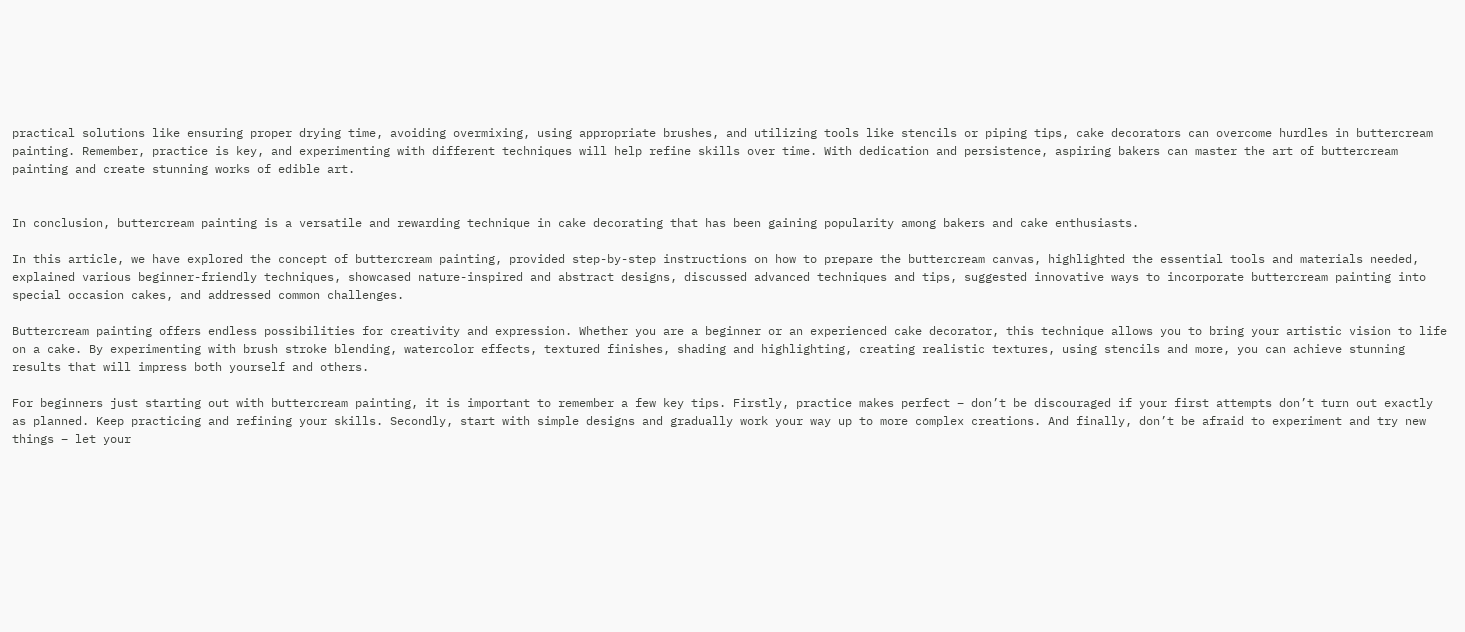practical solutions like ensuring proper drying time, avoiding overmixing, using appropriate brushes, and utilizing tools like stencils or piping tips, cake decorators can overcome hurdles in buttercream painting. Remember, practice is key, and experimenting with different techniques will help refine skills over time. With dedication and persistence, aspiring bakers can master the art of buttercream painting and create stunning works of edible art.


In conclusion, buttercream painting is a versatile and rewarding technique in cake decorating that has been gaining popularity among bakers and cake enthusiasts.

In this article, we have explored the concept of buttercream painting, provided step-by-step instructions on how to prepare the buttercream canvas, highlighted the essential tools and materials needed, explained various beginner-friendly techniques, showcased nature-inspired and abstract designs, discussed advanced techniques and tips, suggested innovative ways to incorporate buttercream painting into special occasion cakes, and addressed common challenges.

Buttercream painting offers endless possibilities for creativity and expression. Whether you are a beginner or an experienced cake decorator, this technique allows you to bring your artistic vision to life on a cake. By experimenting with brush stroke blending, watercolor effects, textured finishes, shading and highlighting, creating realistic textures, using stencils and more, you can achieve stunning results that will impress both yourself and others.

For beginners just starting out with buttercream painting, it is important to remember a few key tips. Firstly, practice makes perfect – don’t be discouraged if your first attempts don’t turn out exactly as planned. Keep practicing and refining your skills. Secondly, start with simple designs and gradually work your way up to more complex creations. And finally, don’t be afraid to experiment and try new things – let your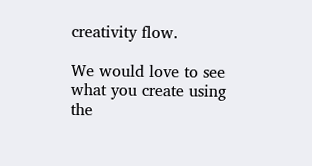creativity flow.

We would love to see what you create using the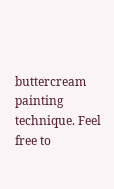buttercream painting technique. Feel free to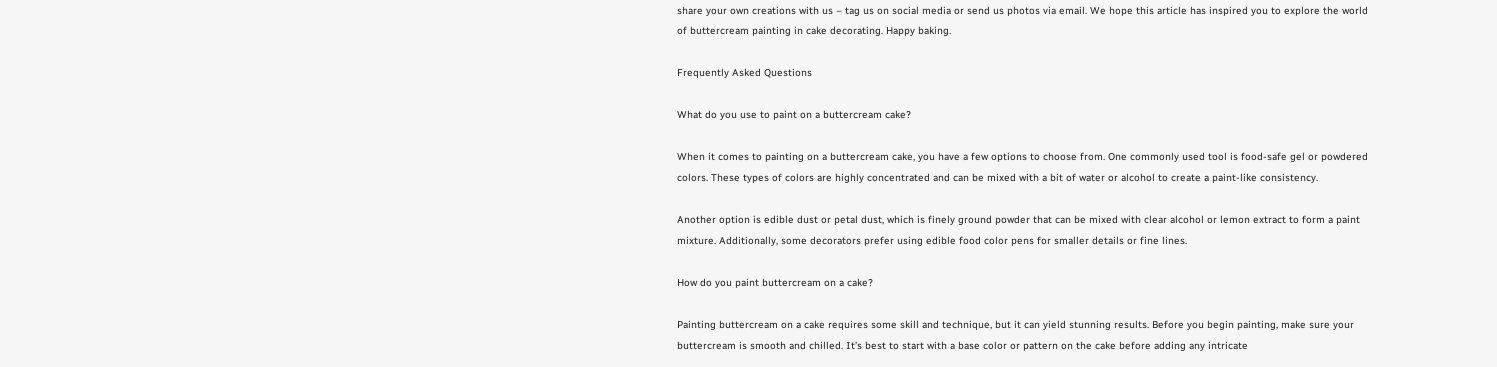share your own creations with us – tag us on social media or send us photos via email. We hope this article has inspired you to explore the world of buttercream painting in cake decorating. Happy baking.

Frequently Asked Questions

What do you use to paint on a buttercream cake?

When it comes to painting on a buttercream cake, you have a few options to choose from. One commonly used tool is food-safe gel or powdered colors. These types of colors are highly concentrated and can be mixed with a bit of water or alcohol to create a paint-like consistency.

Another option is edible dust or petal dust, which is finely ground powder that can be mixed with clear alcohol or lemon extract to form a paint mixture. Additionally, some decorators prefer using edible food color pens for smaller details or fine lines.

How do you paint buttercream on a cake?

Painting buttercream on a cake requires some skill and technique, but it can yield stunning results. Before you begin painting, make sure your buttercream is smooth and chilled. It’s best to start with a base color or pattern on the cake before adding any intricate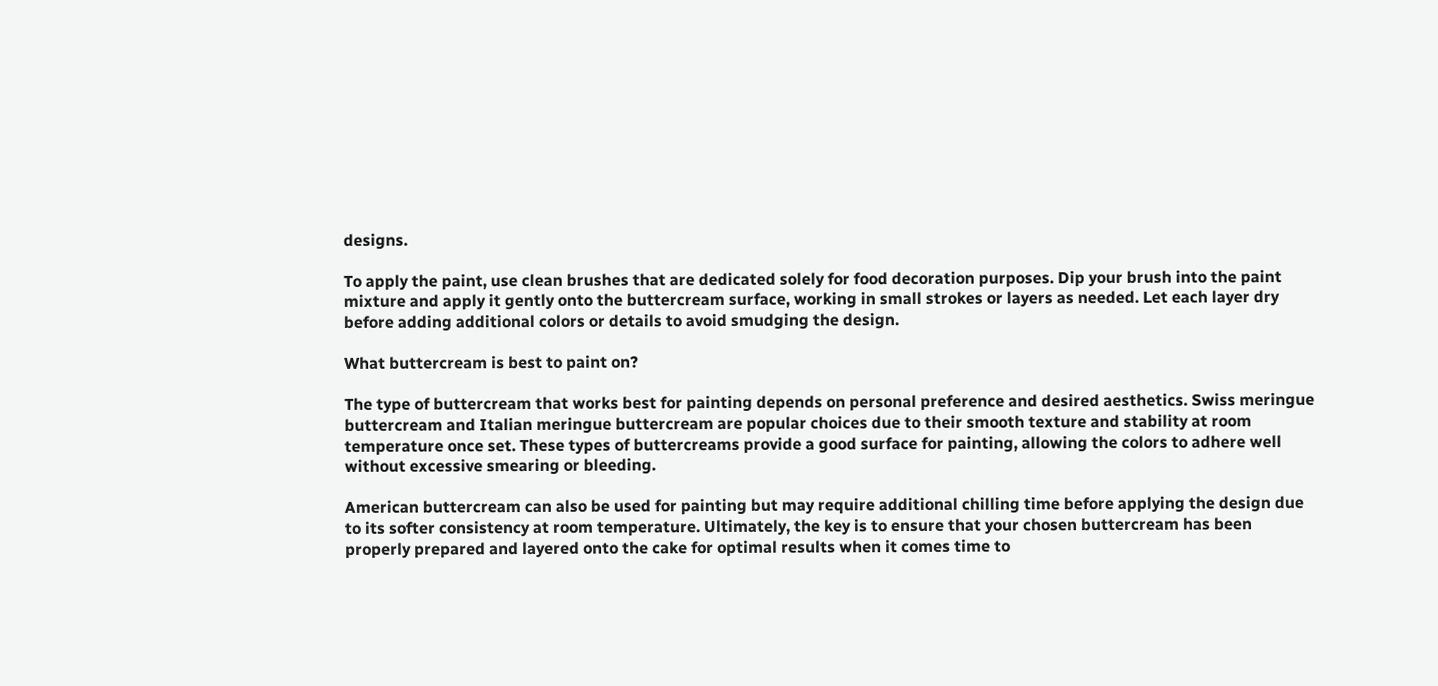designs.

To apply the paint, use clean brushes that are dedicated solely for food decoration purposes. Dip your brush into the paint mixture and apply it gently onto the buttercream surface, working in small strokes or layers as needed. Let each layer dry before adding additional colors or details to avoid smudging the design.

What buttercream is best to paint on?

The type of buttercream that works best for painting depends on personal preference and desired aesthetics. Swiss meringue buttercream and Italian meringue buttercream are popular choices due to their smooth texture and stability at room temperature once set. These types of buttercreams provide a good surface for painting, allowing the colors to adhere well without excessive smearing or bleeding.

American buttercream can also be used for painting but may require additional chilling time before applying the design due to its softer consistency at room temperature. Ultimately, the key is to ensure that your chosen buttercream has been properly prepared and layered onto the cake for optimal results when it comes time to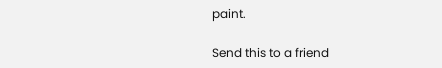paint.

Send this to a friend